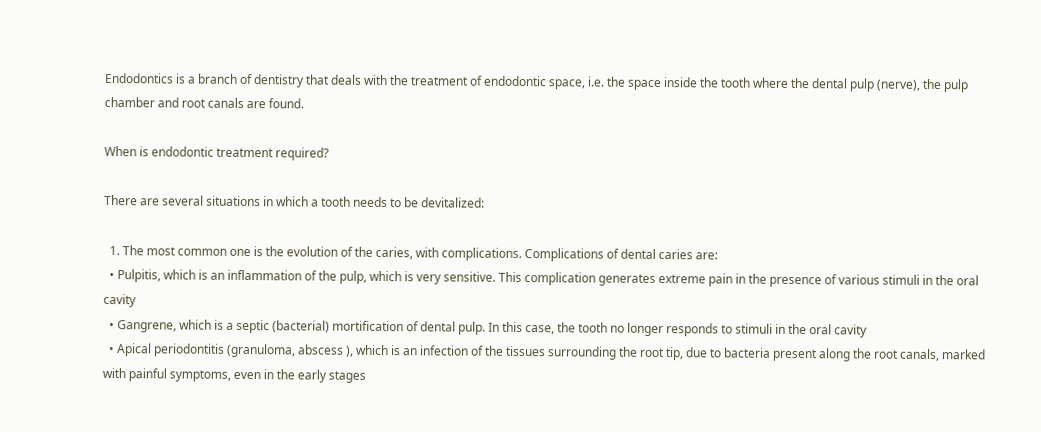Endodontics is a branch of dentistry that deals with the treatment of endodontic space, i.e. the space inside the tooth where the dental pulp (nerve), the pulp chamber and root canals are found.

When is endodontic treatment required?

There are several situations in which a tooth needs to be devitalized:

  1. The most common one is the evolution of the caries, with complications. Complications of dental caries are:
  • Pulpitis, which is an inflammation of the pulp, which is very sensitive. This complication generates extreme pain in the presence of various stimuli in the oral cavity
  • Gangrene, which is a septic (bacterial) mortification of dental pulp. In this case, the tooth no longer responds to stimuli in the oral cavity
  • Apical periodontitis (granuloma, abscess ), which is an infection of the tissues surrounding the root tip, due to bacteria present along the root canals, marked with painful symptoms, even in the early stages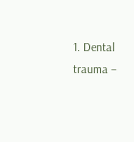1. Dental trauma –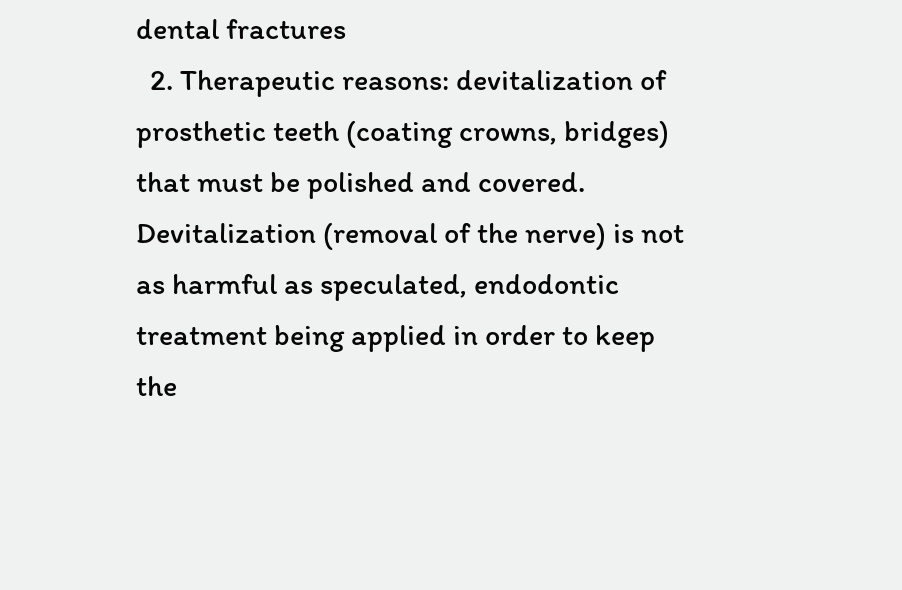dental fractures
  2. Therapeutic reasons: devitalization of prosthetic teeth (coating crowns, bridges) that must be polished and covered. Devitalization (removal of the nerve) is not as harmful as speculated, endodontic treatment being applied in order to keep the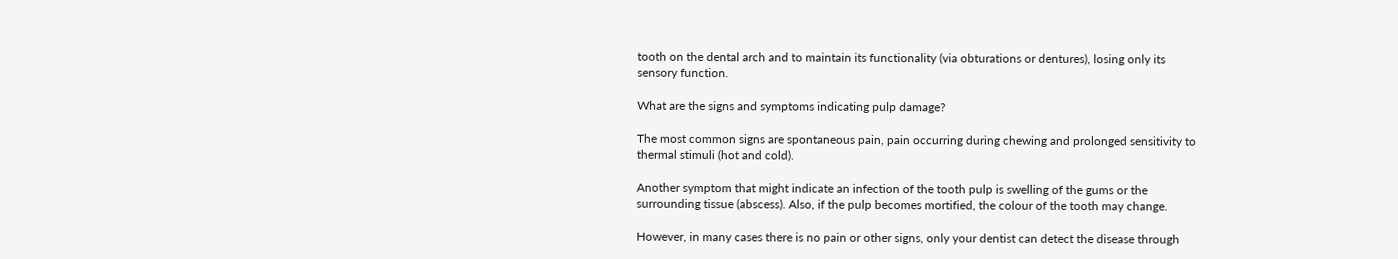tooth on the dental arch and to maintain its functionality (via obturations or dentures), losing only its sensory function.

What are the signs and symptoms indicating pulp damage?

The most common signs are spontaneous pain, pain occurring during chewing and prolonged sensitivity to thermal stimuli (hot and cold).

Another symptom that might indicate an infection of the tooth pulp is swelling of the gums or the surrounding tissue (abscess). Also, if the pulp becomes mortified, the colour of the tooth may change.

However, in many cases there is no pain or other signs, only your dentist can detect the disease through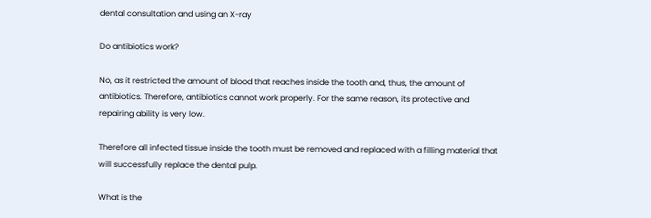dental consultation and using an X-ray

Do antibiotics work?

No, as it restricted the amount of blood that reaches inside the tooth and, thus, the amount of antibiotics. Therefore, antibiotics cannot work properly. For the same reason, its protective and repairing ability is very low.

Therefore all infected tissue inside the tooth must be removed and replaced with a filling material that will successfully replace the dental pulp.

What is the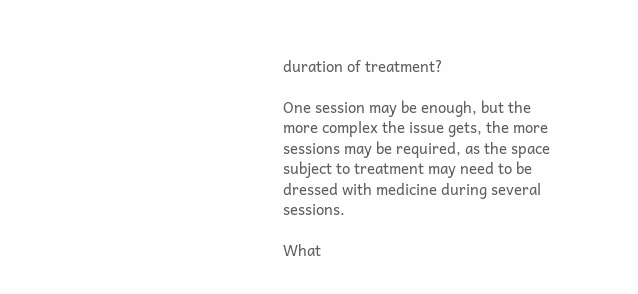duration of treatment?

One session may be enough, but the more complex the issue gets, the more sessions may be required, as the space subject to treatment may need to be dressed with medicine during several sessions.

What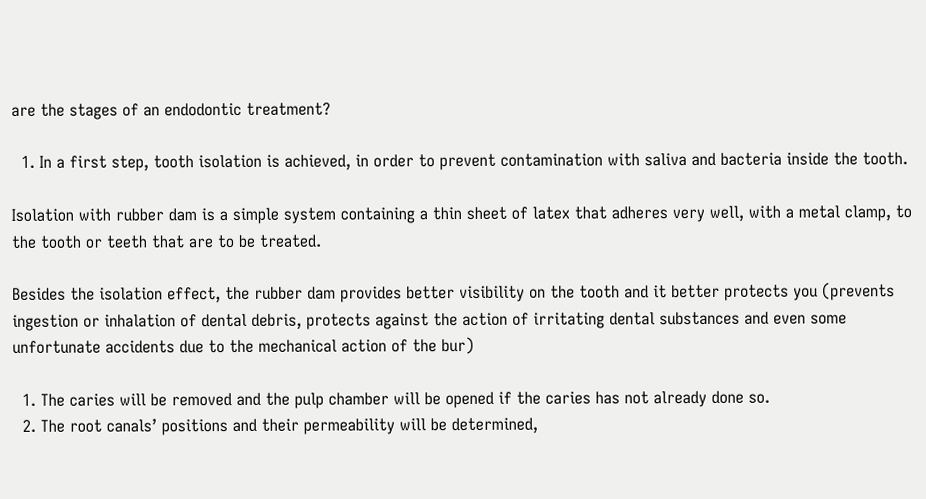are the stages of an endodontic treatment?

  1. In a first step, tooth isolation is achieved, in order to prevent contamination with saliva and bacteria inside the tooth.

Isolation with rubber dam is a simple system containing a thin sheet of latex that adheres very well, with a metal clamp, to the tooth or teeth that are to be treated.

Besides the isolation effect, the rubber dam provides better visibility on the tooth and it better protects you (prevents ingestion or inhalation of dental debris, protects against the action of irritating dental substances and even some unfortunate accidents due to the mechanical action of the bur)

  1. The caries will be removed and the pulp chamber will be opened if the caries has not already done so.
  2. The root canals’ positions and their permeability will be determined,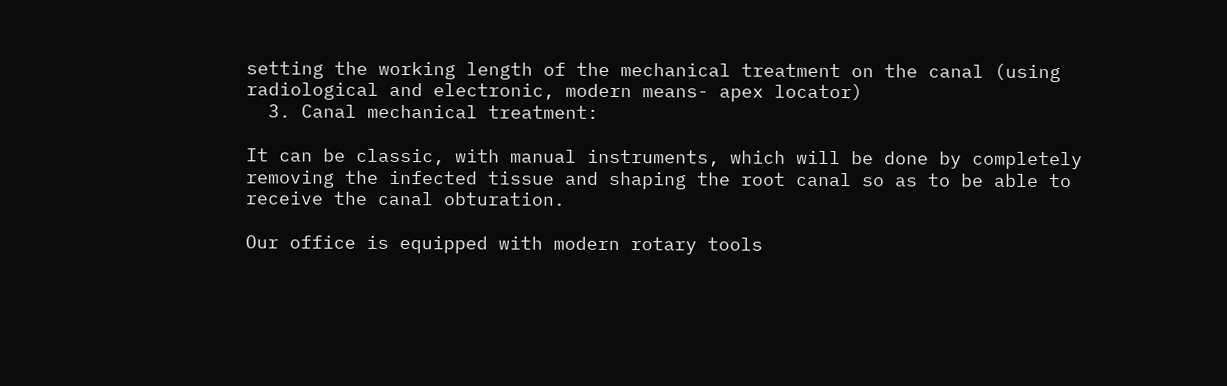setting the working length of the mechanical treatment on the canal (using radiological and electronic, modern means- apex locator)
  3. Canal mechanical treatment:

It can be classic, with manual instruments, which will be done by completely removing the infected tissue and shaping the root canal so as to be able to receive the canal obturation.

Our office is equipped with modern rotary tools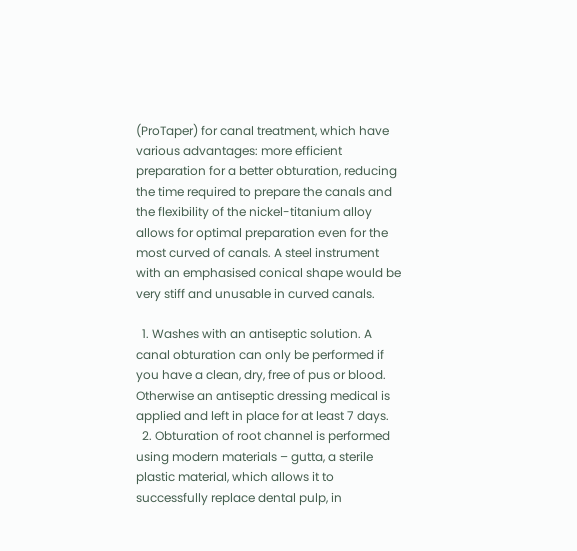(ProTaper) for canal treatment, which have various advantages: more efficient preparation for a better obturation, reducing the time required to prepare the canals and the flexibility of the nickel-titanium alloy allows for optimal preparation even for the most curved of canals. A steel instrument with an emphasised conical shape would be very stiff and unusable in curved canals.

  1. Washes with an antiseptic solution. A canal obturation can only be performed if you have a clean, dry, free of pus or blood. Otherwise an antiseptic dressing medical is applied and left in place for at least 7 days.
  2. Obturation of root channel is performed using modern materials – gutta, a sterile plastic material, which allows it to successfully replace dental pulp, in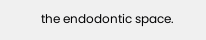the endodontic space.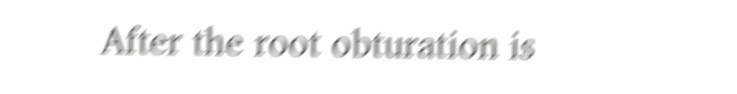After the root obturation is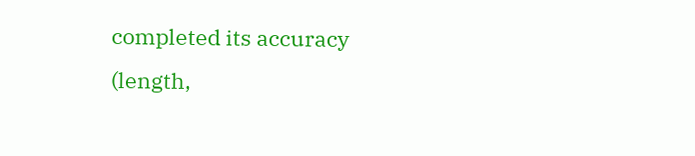completed its accuracy (length,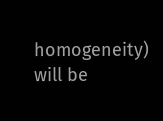homogeneity) will be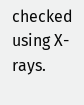checked using X-rays.